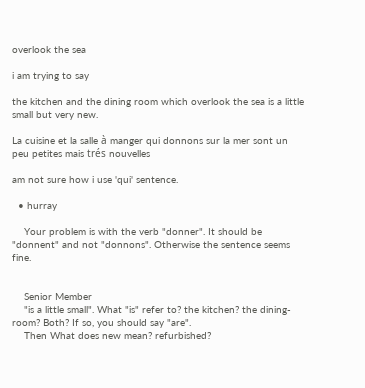overlook the sea

i am trying to say

the kitchen and the dining room which overlook the sea is a little small but very new.

La cuisine et la salle à manger qui donnons sur la mer sont un peu petites mais trés nouvelles

am not sure how i use 'qui' sentence.

  • hurray

    Your problem is with the verb "donner". It should be "donnent" and not "donnons". Otherwise the sentence seems fine.


    Senior Member
    "is a little small". What "is" refer to? the kitchen? the dining-room? Both? If so, you should say "are".
    Then What does new mean? refurbished?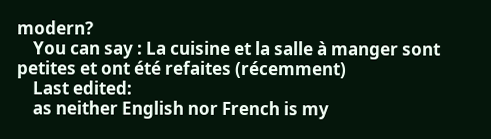modern?
    You can say : La cuisine et la salle à manger sont petites et ont été refaites (récemment)
    Last edited:
    as neither English nor French is my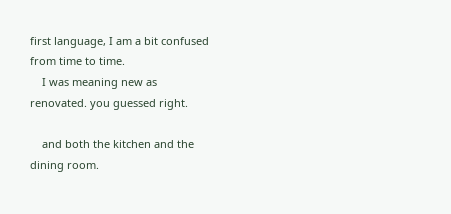first language, I am a bit confused from time to time.
    I was meaning new as renovated. you guessed right.

    and both the kitchen and the dining room.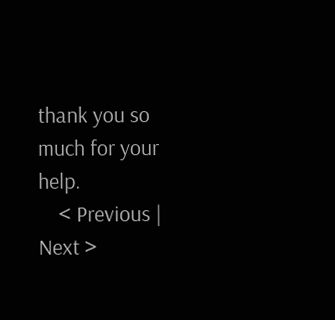thank you so much for your help.
    < Previous | Next >